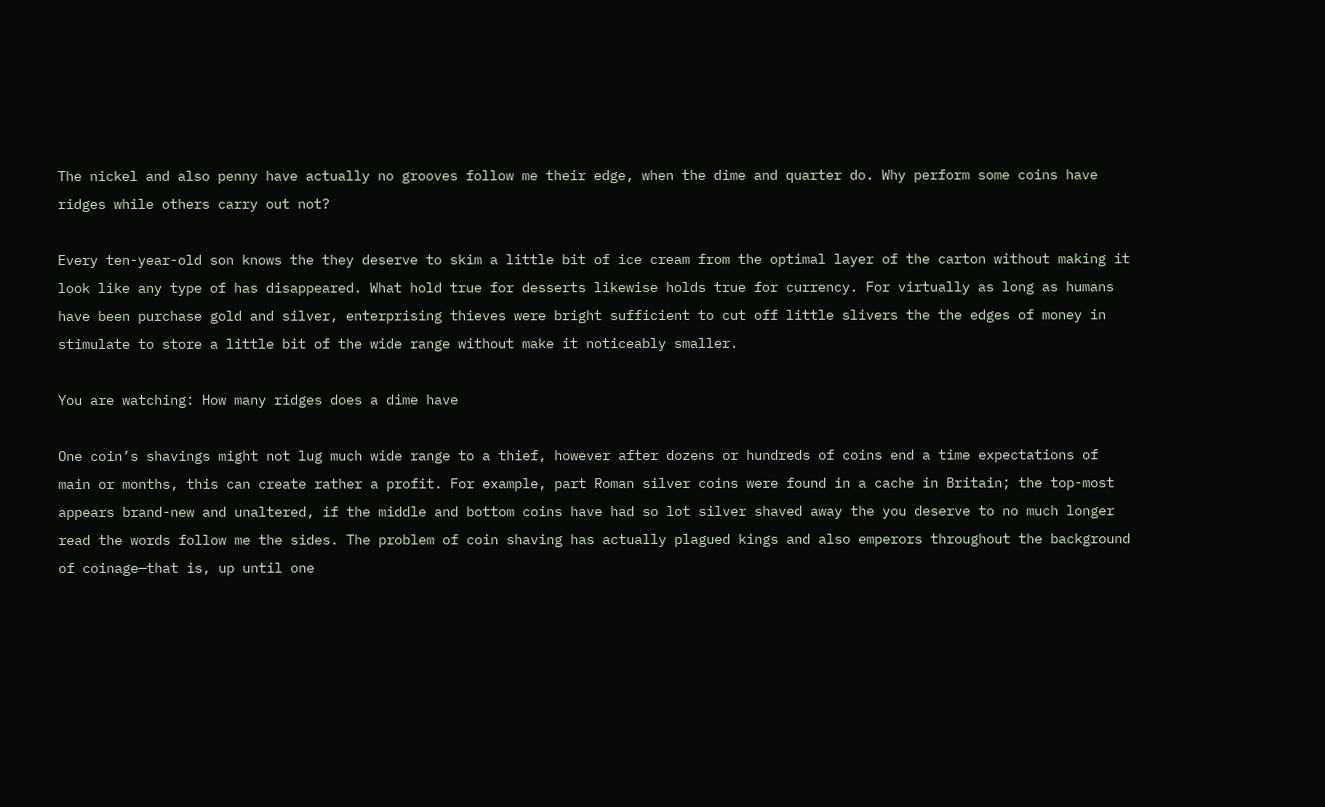The nickel and also penny have actually no grooves follow me their edge, when the dime and quarter do. Why perform some coins have ridges while others carry out not?

Every ten-year-old son knows the they deserve to skim a little bit of ice cream from the optimal layer of the carton without making it look like any type of has disappeared. What hold true for desserts likewise holds true for currency. For virtually as long as humans have been purchase gold and silver, enterprising thieves were bright sufficient to cut off little slivers the the edges of money in stimulate to store a little bit of the wide range without make it noticeably smaller.

You are watching: How many ridges does a dime have

One coin’s shavings might not lug much wide range to a thief, however after dozens or hundreds of coins end a time expectations of main or months, this can create rather a profit. For example, part Roman silver coins were found in a cache in Britain; the top-most appears brand-new and unaltered, if the middle and bottom coins have had so lot silver shaved away the you deserve to no much longer read the words follow me the sides. The problem of coin shaving has actually plagued kings and also emperors throughout the background of coinage—that is, up until one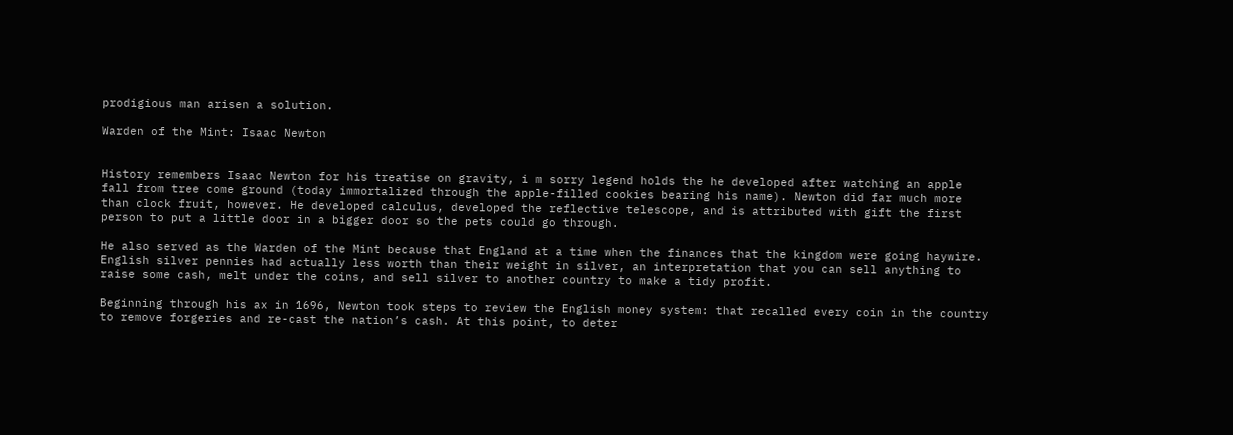prodigious man arisen a solution.

Warden of the Mint: Isaac Newton


History remembers Isaac Newton for his treatise on gravity, i m sorry legend holds the he developed after watching an apple fall from tree come ground (today immortalized through the apple-filled cookies bearing his name). Newton did far much more than clock fruit, however. He developed calculus, developed the reflective telescope, and is attributed with gift the first person to put a little door in a bigger door so the pets could go through.

He also served as the Warden of the Mint because that England at a time when the finances that the kingdom were going haywire. English silver pennies had actually less worth than their weight in silver, an interpretation that you can sell anything to raise some cash, melt under the coins, and sell silver to another country to make a tidy profit.

Beginning through his ax in 1696, Newton took steps to review the English money system: that recalled every coin in the country to remove forgeries and re-cast the nation’s cash. At this point, to deter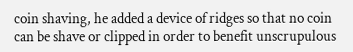coin shaving, he added a device of ridges so that no coin can be shave or clipped in order to benefit unscrupulous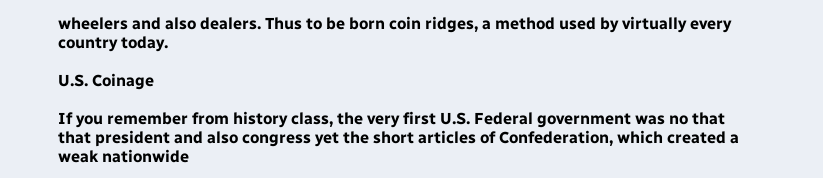wheelers and also dealers. Thus to be born coin ridges, a method used by virtually every country today.

U.S. Coinage

If you remember from history class, the very first U.S. Federal government was no that that president and also congress yet the short articles of Confederation, which created a weak nationwide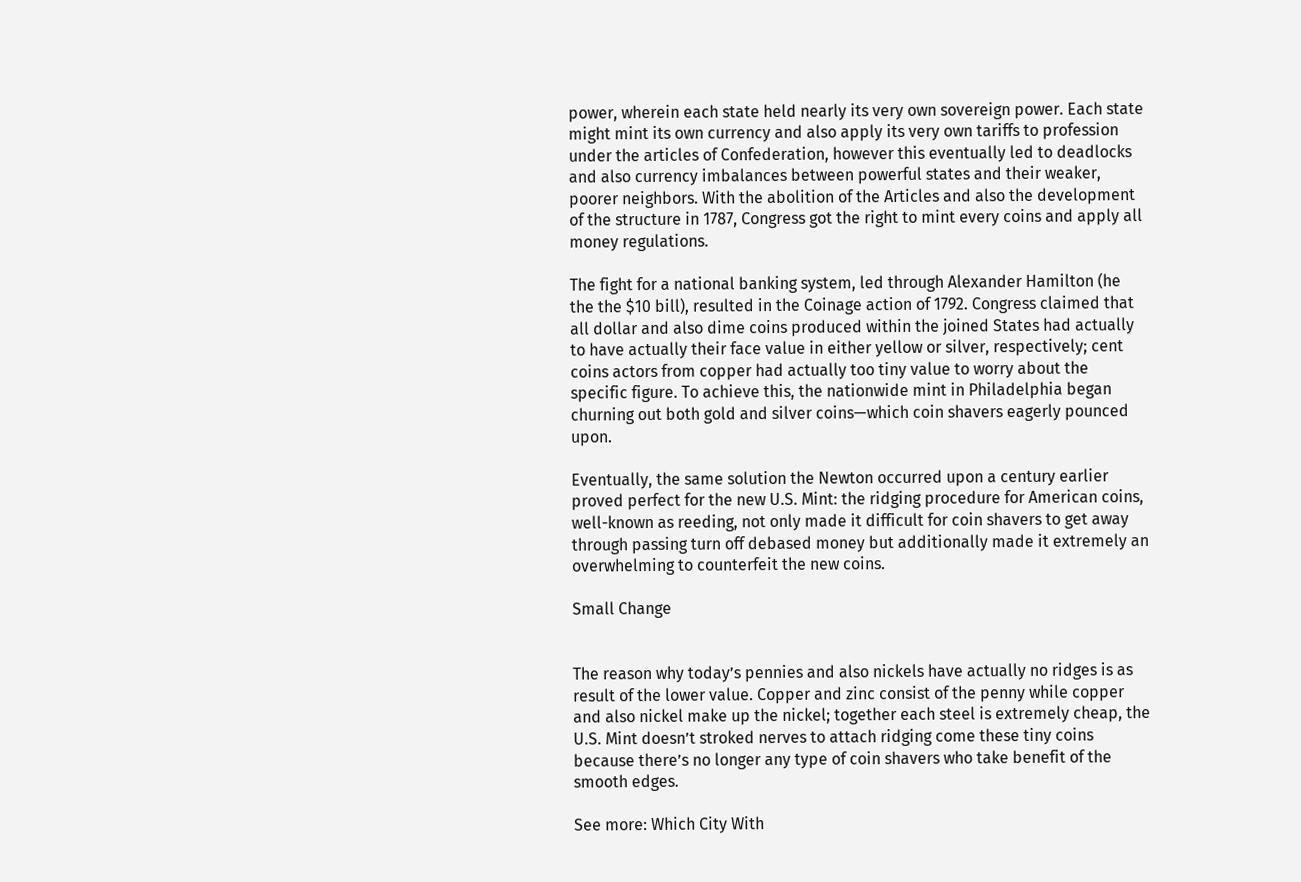power, wherein each state held nearly its very own sovereign power. Each state might mint its own currency and also apply its very own tariffs to profession under the articles of Confederation, however this eventually led to deadlocks and also currency imbalances between powerful states and their weaker, poorer neighbors. With the abolition of the Articles and also the development of the structure in 1787, Congress got the right to mint every coins and apply all money regulations.

The fight for a national banking system, led through Alexander Hamilton (he the the $10 bill), resulted in the Coinage action of 1792. Congress claimed that all dollar and also dime coins produced within the joined States had actually to have actually their face value in either yellow or silver, respectively; cent coins actors from copper had actually too tiny value to worry about the specific figure. To achieve this, the nationwide mint in Philadelphia began churning out both gold and silver coins—which coin shavers eagerly pounced upon.

Eventually, the same solution the Newton occurred upon a century earlier proved perfect for the new U.S. Mint: the ridging procedure for American coins, well-known as reeding, not only made it difficult for coin shavers to get away through passing turn off debased money but additionally made it extremely an overwhelming to counterfeit the new coins.

Small Change


The reason why today’s pennies and also nickels have actually no ridges is as result of the lower value. Copper and zinc consist of the penny while copper and also nickel make up the nickel; together each steel is extremely cheap, the U.S. Mint doesn’t stroked nerves to attach ridging come these tiny coins because there’s no longer any type of coin shavers who take benefit of the smooth edges.

See more: Which City With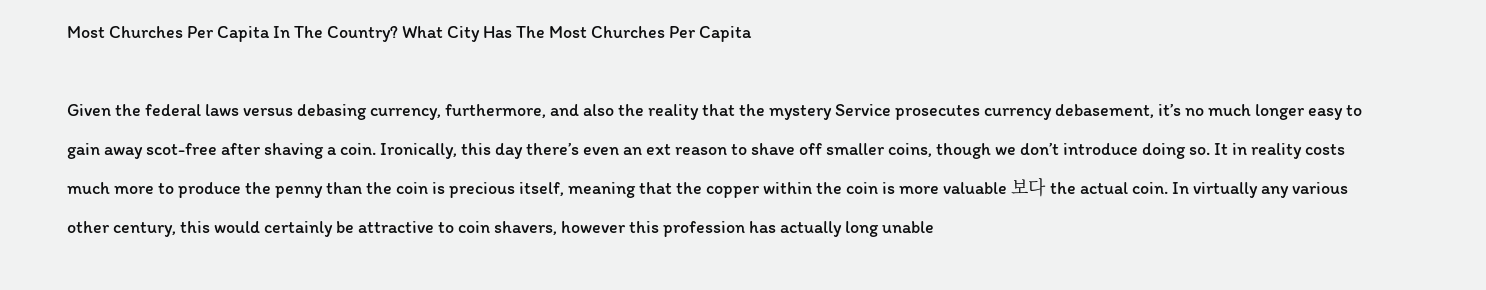Most Churches Per Capita In The Country? What City Has The Most Churches Per Capita

Given the federal laws versus debasing currency, furthermore, and also the reality that the mystery Service prosecutes currency debasement, it’s no much longer easy to gain away scot-free after shaving a coin. Ironically, this day there’s even an ext reason to shave off smaller coins, though we don’t introduce doing so. It in reality costs much more to produce the penny than the coin is precious itself, meaning that the copper within the coin is more valuable 보다 the actual coin. In virtually any various other century, this would certainly be attractive to coin shavers, however this profession has actually long unable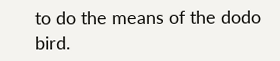to do the means of the dodo bird.